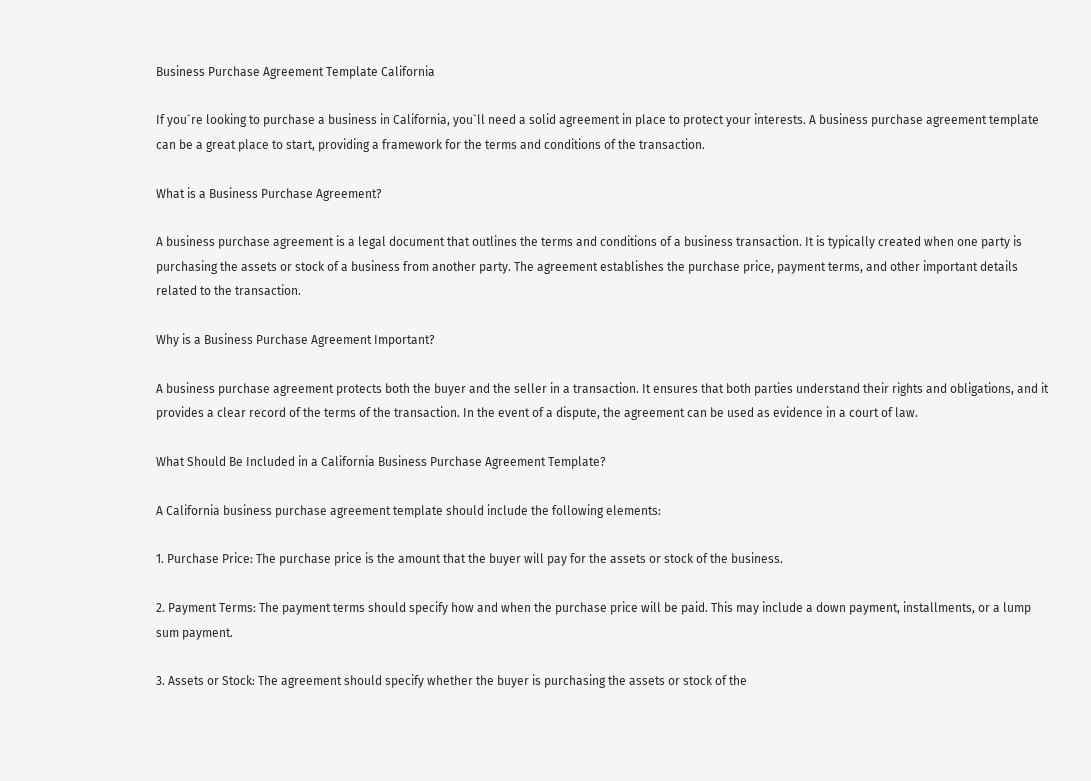Business Purchase Agreement Template California

If you`re looking to purchase a business in California, you`ll need a solid agreement in place to protect your interests. A business purchase agreement template can be a great place to start, providing a framework for the terms and conditions of the transaction.

What is a Business Purchase Agreement?

A business purchase agreement is a legal document that outlines the terms and conditions of a business transaction. It is typically created when one party is purchasing the assets or stock of a business from another party. The agreement establishes the purchase price, payment terms, and other important details related to the transaction.

Why is a Business Purchase Agreement Important?

A business purchase agreement protects both the buyer and the seller in a transaction. It ensures that both parties understand their rights and obligations, and it provides a clear record of the terms of the transaction. In the event of a dispute, the agreement can be used as evidence in a court of law.

What Should Be Included in a California Business Purchase Agreement Template?

A California business purchase agreement template should include the following elements:

1. Purchase Price: The purchase price is the amount that the buyer will pay for the assets or stock of the business.

2. Payment Terms: The payment terms should specify how and when the purchase price will be paid. This may include a down payment, installments, or a lump sum payment.

3. Assets or Stock: The agreement should specify whether the buyer is purchasing the assets or stock of the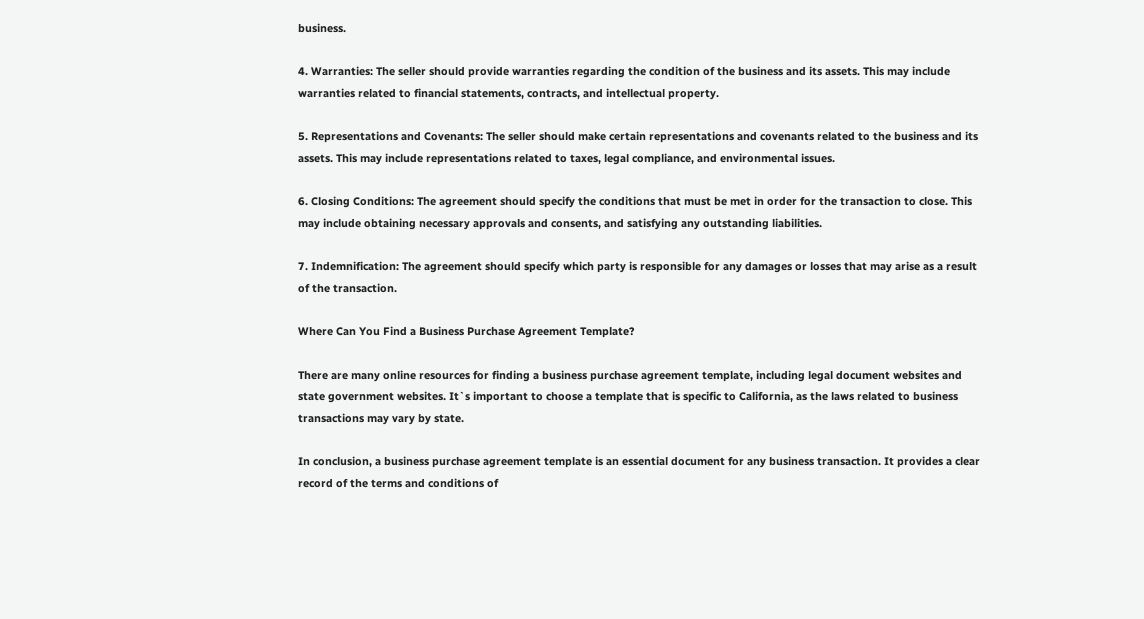business.

4. Warranties: The seller should provide warranties regarding the condition of the business and its assets. This may include warranties related to financial statements, contracts, and intellectual property.

5. Representations and Covenants: The seller should make certain representations and covenants related to the business and its assets. This may include representations related to taxes, legal compliance, and environmental issues.

6. Closing Conditions: The agreement should specify the conditions that must be met in order for the transaction to close. This may include obtaining necessary approvals and consents, and satisfying any outstanding liabilities.

7. Indemnification: The agreement should specify which party is responsible for any damages or losses that may arise as a result of the transaction.

Where Can You Find a Business Purchase Agreement Template?

There are many online resources for finding a business purchase agreement template, including legal document websites and state government websites. It`s important to choose a template that is specific to California, as the laws related to business transactions may vary by state.

In conclusion, a business purchase agreement template is an essential document for any business transaction. It provides a clear record of the terms and conditions of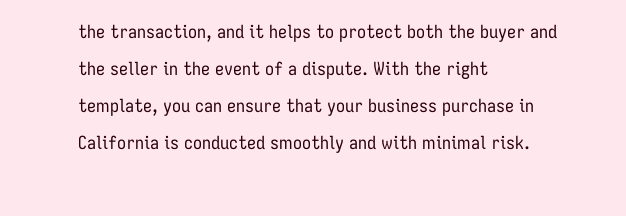the transaction, and it helps to protect both the buyer and the seller in the event of a dispute. With the right template, you can ensure that your business purchase in California is conducted smoothly and with minimal risk.